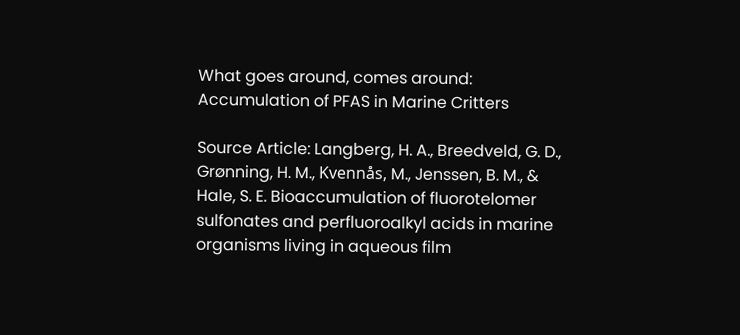What goes around, comes around: Accumulation of PFAS in Marine Critters

Source Article: Langberg, H. A., Breedveld, G. D., Grønning, H. M., Kvennås, M., Jenssen, B. M., & Hale, S. E. Bioaccumulation of fluorotelomer sulfonates and perfluoroalkyl acids in marine organisms living in aqueous film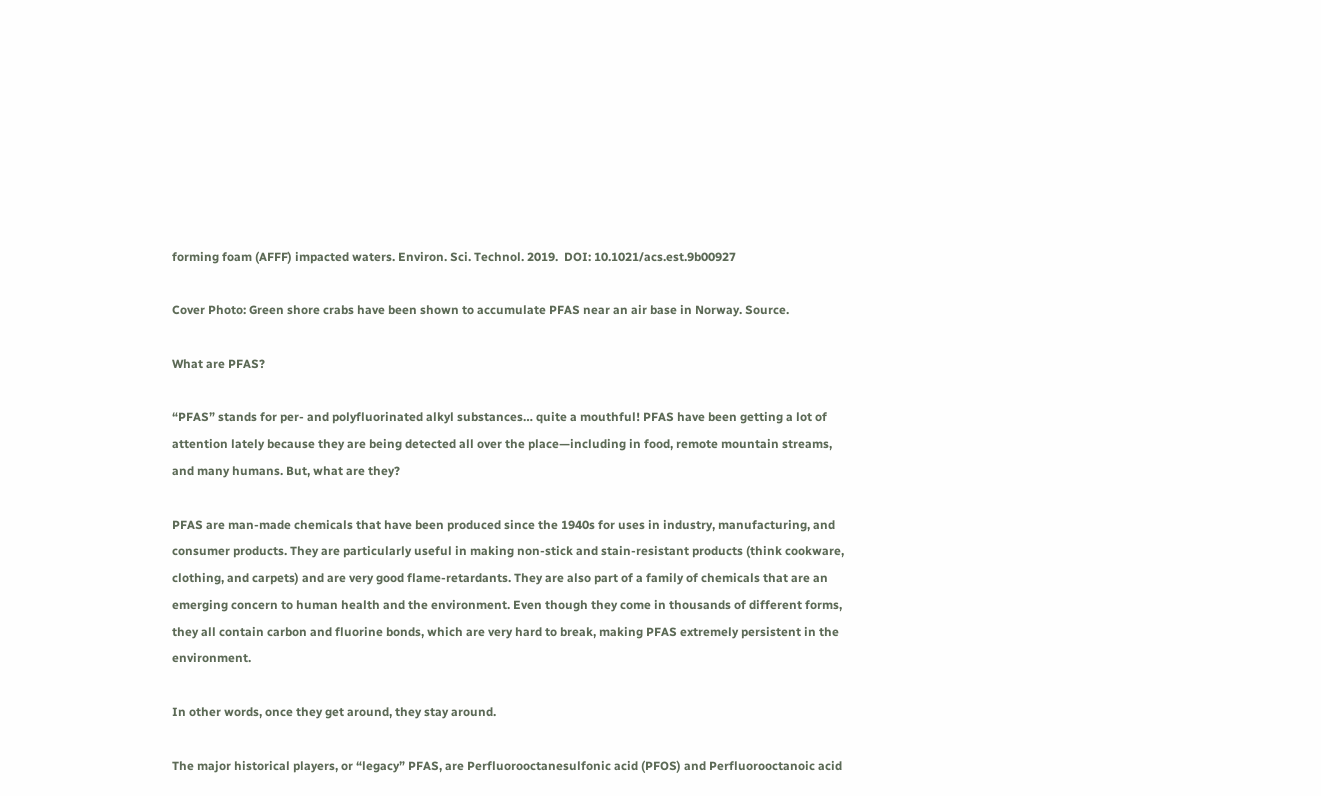forming foam (AFFF) impacted waters. Environ. Sci. Technol. 2019.  DOI: 10.1021/acs.est.9b00927

Cover Photo: Green shore crabs have been shown to accumulate PFAS near an air base in Norway. Source.

What are PFAS?

“PFAS” stands for per- and polyfluorinated alkyl substances… quite a mouthful! PFAS have been getting a lot of attention lately because they are being detected all over the place—including in food, remote mountain streams, and many humans. But, what are they?

PFAS are man-made chemicals that have been produced since the 1940s for uses in industry, manufacturing, and consumer products. They are particularly useful in making non-stick and stain-resistant products (think cookware, clothing, and carpets) and are very good flame-retardants. They are also part of a family of chemicals that are an emerging concern to human health and the environment. Even though they come in thousands of different forms, they all contain carbon and fluorine bonds, which are very hard to break, making PFAS extremely persistent in the environment.

In other words, once they get around, they stay around.

The major historical players, or “legacy” PFAS, are Perfluorooctanesulfonic acid (PFOS) and Perfluorooctanoic acid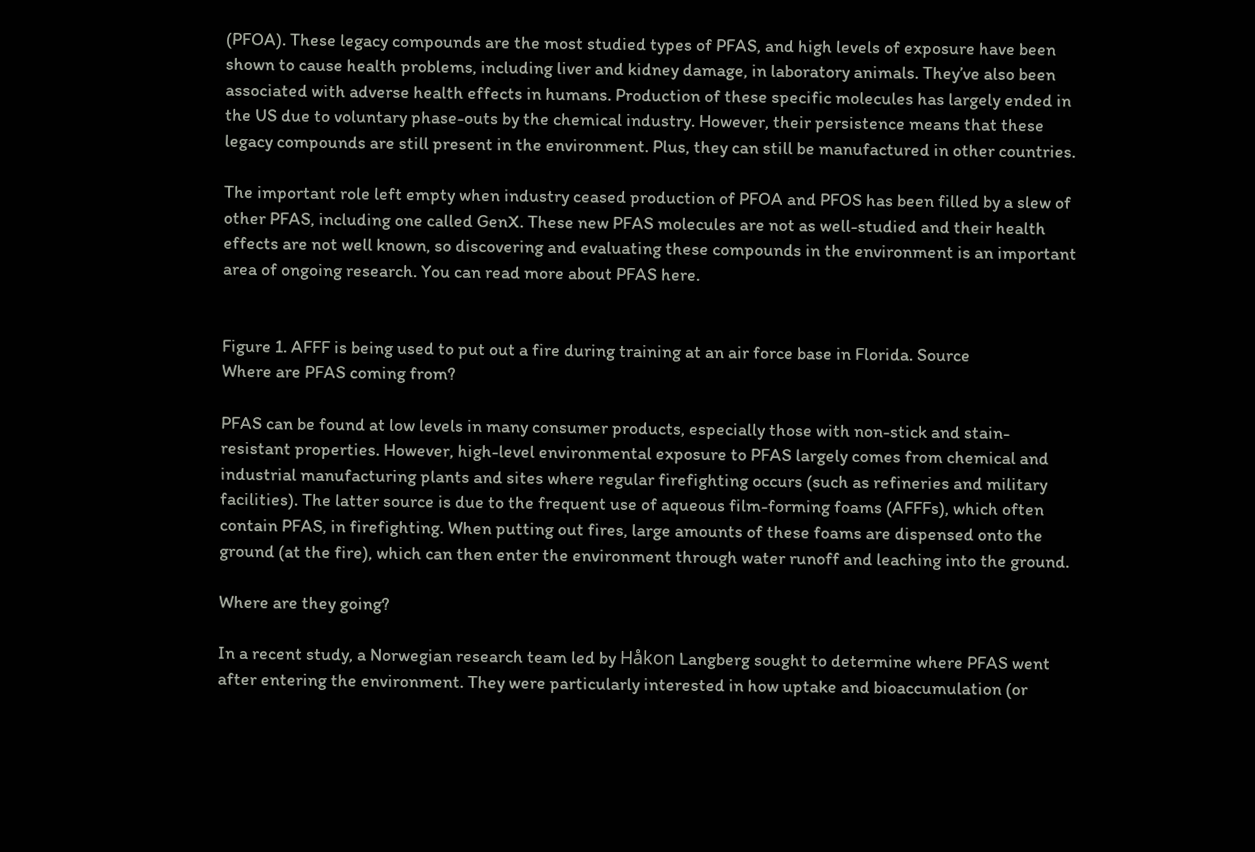(PFOA). These legacy compounds are the most studied types of PFAS, and high levels of exposure have been shown to cause health problems, including liver and kidney damage, in laboratory animals. They’ve also been associated with adverse health effects in humans. Production of these specific molecules has largely ended in the US due to voluntary phase-outs by the chemical industry. However, their persistence means that these legacy compounds are still present in the environment. Plus, they can still be manufactured in other countries.

The important role left empty when industry ceased production of PFOA and PFOS has been filled by a slew of other PFAS, including one called GenX. These new PFAS molecules are not as well-studied and their health effects are not well known, so discovering and evaluating these compounds in the environment is an important area of ongoing research. You can read more about PFAS here.


Figure 1. AFFF is being used to put out a fire during training at an air force base in Florida. Source
Where are PFAS coming from?

PFAS can be found at low levels in many consumer products, especially those with non-stick and stain-resistant properties. However, high-level environmental exposure to PFAS largely comes from chemical and industrial manufacturing plants and sites where regular firefighting occurs (such as refineries and military facilities). The latter source is due to the frequent use of aqueous film-forming foams (AFFFs), which often contain PFAS, in firefighting. When putting out fires, large amounts of these foams are dispensed onto the ground (at the fire), which can then enter the environment through water runoff and leaching into the ground.

Where are they going?

In a recent study, a Norwegian research team led by Håkon Langberg sought to determine where PFAS went after entering the environment. They were particularly interested in how uptake and bioaccumulation (or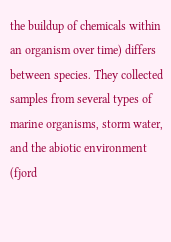the buildup of chemicals within an organism over time) differs between species. They collected samples from several types of marine organisms, storm water, and the abiotic environment (fjord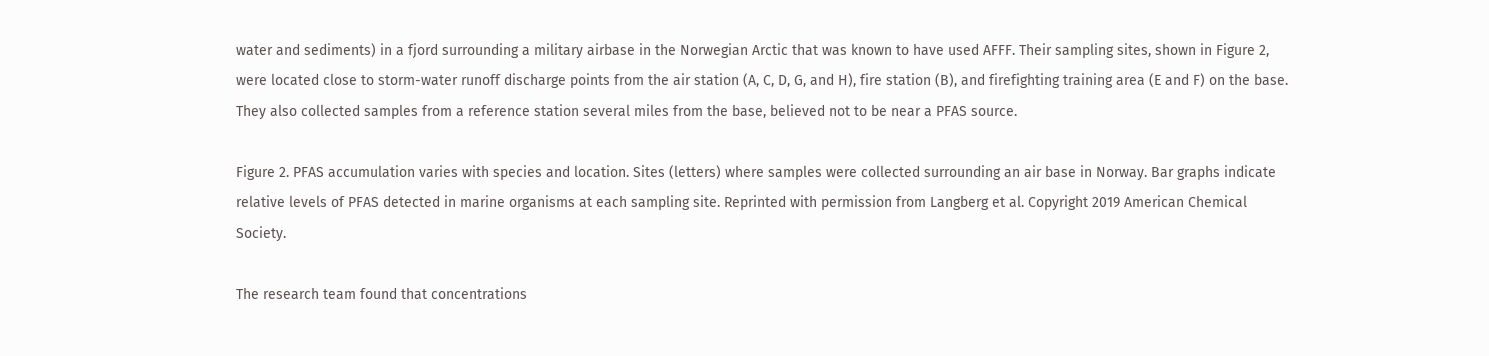water and sediments) in a fjord surrounding a military airbase in the Norwegian Arctic that was known to have used AFFF. Their sampling sites, shown in Figure 2, were located close to storm-water runoff discharge points from the air station (A, C, D, G, and H), fire station (B), and firefighting training area (E and F) on the base. They also collected samples from a reference station several miles from the base, believed not to be near a PFAS source.

Figure 2. PFAS accumulation varies with species and location. Sites (letters) where samples were collected surrounding an air base in Norway. Bar graphs indicate relative levels of PFAS detected in marine organisms at each sampling site. Reprinted with permission from Langberg et al. Copyright 2019 American Chemical Society.

The research team found that concentrations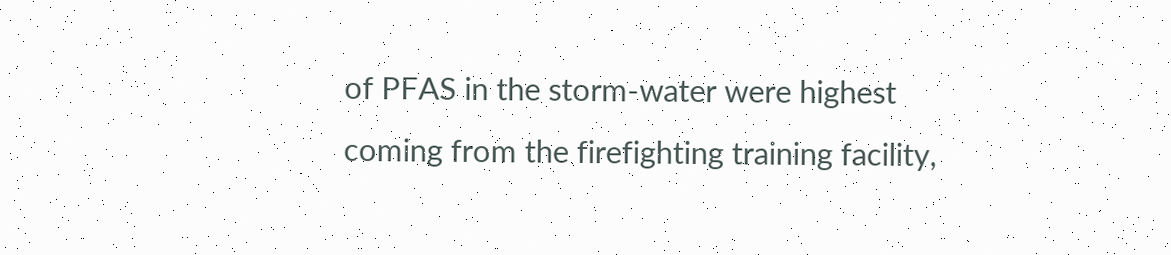of PFAS in the storm-water were highest coming from the firefighting training facility,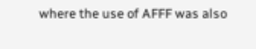where the use of AFFF was also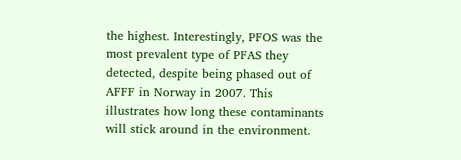the highest. Interestingly, PFOS was the most prevalent type of PFAS they detected, despite being phased out of AFFF in Norway in 2007. This illustrates how long these contaminants will stick around in the environment.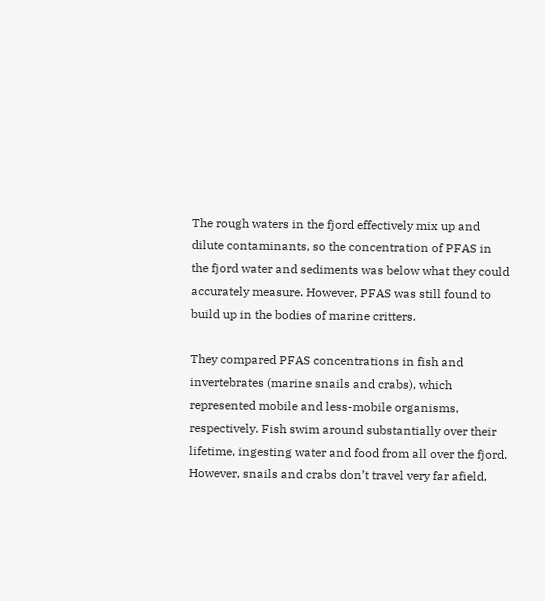The rough waters in the fjord effectively mix up and dilute contaminants, so the concentration of PFAS in the fjord water and sediments was below what they could accurately measure. However, PFAS was still found to build up in the bodies of marine critters.

They compared PFAS concentrations in fish and invertebrates (marine snails and crabs), which represented mobile and less-mobile organisms, respectively. Fish swim around substantially over their lifetime, ingesting water and food from all over the fjord. However, snails and crabs don’t travel very far afield,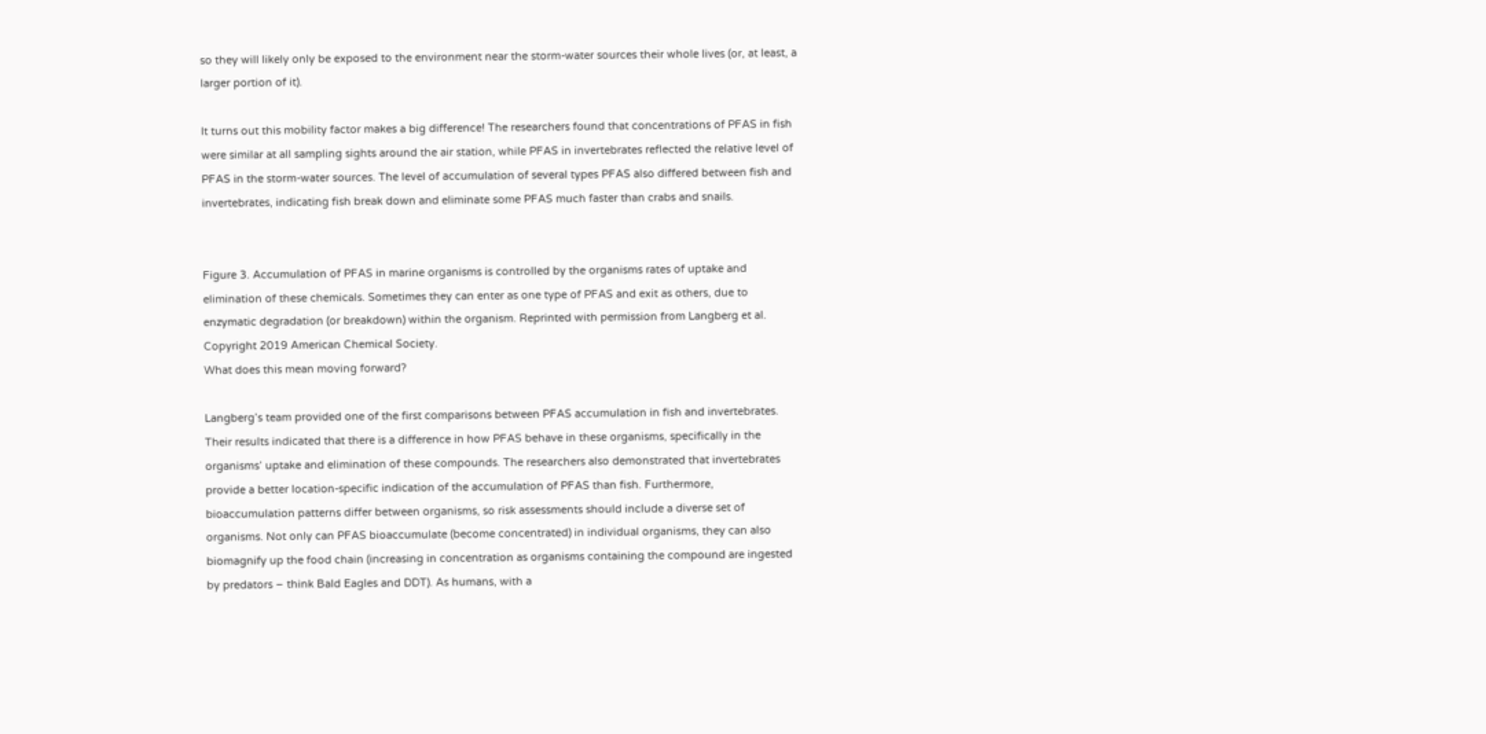so they will likely only be exposed to the environment near the storm-water sources their whole lives (or, at least, a larger portion of it).

It turns out this mobility factor makes a big difference! The researchers found that concentrations of PFAS in fish were similar at all sampling sights around the air station, while PFAS in invertebrates reflected the relative level of PFAS in the storm-water sources. The level of accumulation of several types PFAS also differed between fish and invertebrates, indicating fish break down and eliminate some PFAS much faster than crabs and snails.


Figure 3. Accumulation of PFAS in marine organisms is controlled by the organisms rates of uptake and elimination of these chemicals. Sometimes they can enter as one type of PFAS and exit as others, due to enzymatic degradation (or breakdown) within the organism. Reprinted with permission from Langberg et al. Copyright 2019 American Chemical Society.
What does this mean moving forward?

Langberg’s team provided one of the first comparisons between PFAS accumulation in fish and invertebrates. Their results indicated that there is a difference in how PFAS behave in these organisms, specifically in the organisms’ uptake and elimination of these compounds. The researchers also demonstrated that invertebrates provide a better location-specific indication of the accumulation of PFAS than fish. Furthermore, bioaccumulation patterns differ between organisms, so risk assessments should include a diverse set of organisms. Not only can PFAS bioaccumulate (become concentrated) in individual organisms, they can also biomagnify up the food chain (increasing in concentration as organisms containing the compound are ingested by predators – think Bald Eagles and DDT). As humans, with a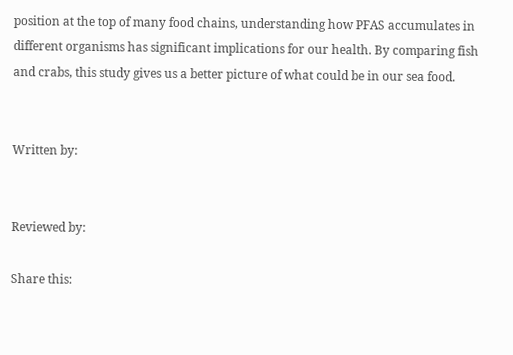position at the top of many food chains, understanding how PFAS accumulates in different organisms has significant implications for our health. By comparing fish and crabs, this study gives us a better picture of what could be in our sea food.


Written by:


Reviewed by:

Share this: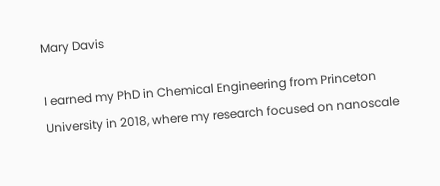Mary Davis

I earned my PhD in Chemical Engineering from Princeton University in 2018, where my research focused on nanoscale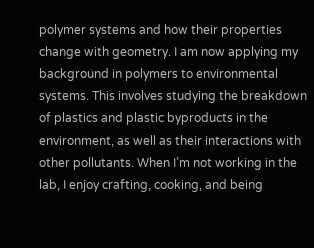polymer systems and how their properties change with geometry. I am now applying my background in polymers to environmental systems. This involves studying the breakdown of plastics and plastic byproducts in the environment, as well as their interactions with other pollutants. When I’m not working in the lab, I enjoy crafting, cooking, and being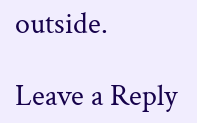outside.

Leave a Reply